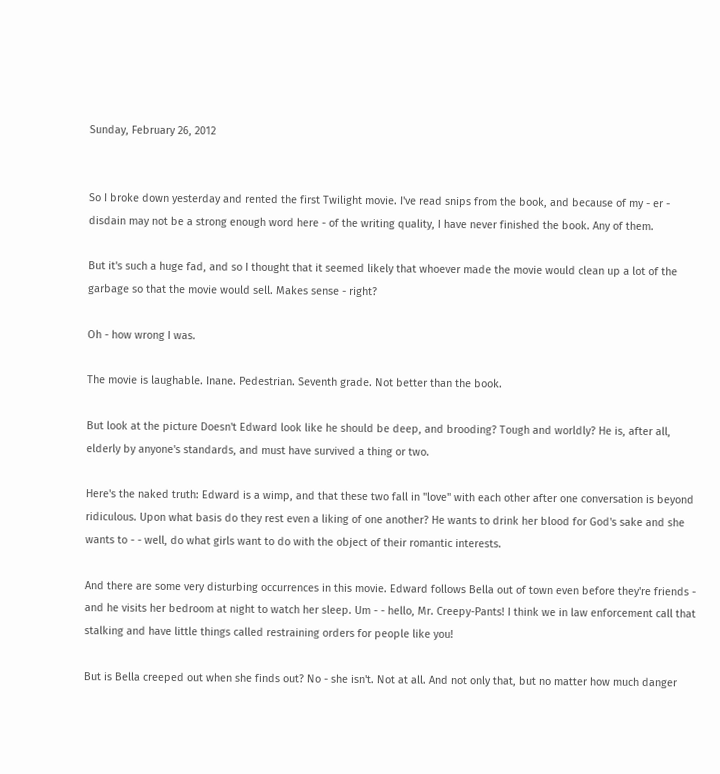Sunday, February 26, 2012


So I broke down yesterday and rented the first Twilight movie. I've read snips from the book, and because of my - er - disdain may not be a strong enough word here - of the writing quality, I have never finished the book. Any of them.

But it's such a huge fad, and so I thought that it seemed likely that whoever made the movie would clean up a lot of the garbage so that the movie would sell. Makes sense - right?

Oh - how wrong I was.

The movie is laughable. Inane. Pedestrian. Seventh grade. Not better than the book.

But look at the picture Doesn't Edward look like he should be deep, and brooding? Tough and worldly? He is, after all, elderly by anyone's standards, and must have survived a thing or two.

Here's the naked truth: Edward is a wimp, and that these two fall in "love" with each other after one conversation is beyond ridiculous. Upon what basis do they rest even a liking of one another? He wants to drink her blood for God's sake and she wants to - - well, do what girls want to do with the object of their romantic interests.

And there are some very disturbing occurrences in this movie. Edward follows Bella out of town even before they're friends - and he visits her bedroom at night to watch her sleep. Um - - hello, Mr. Creepy-Pants! I think we in law enforcement call that stalking and have little things called restraining orders for people like you!

But is Bella creeped out when she finds out? No - she isn't. Not at all. And not only that, but no matter how much danger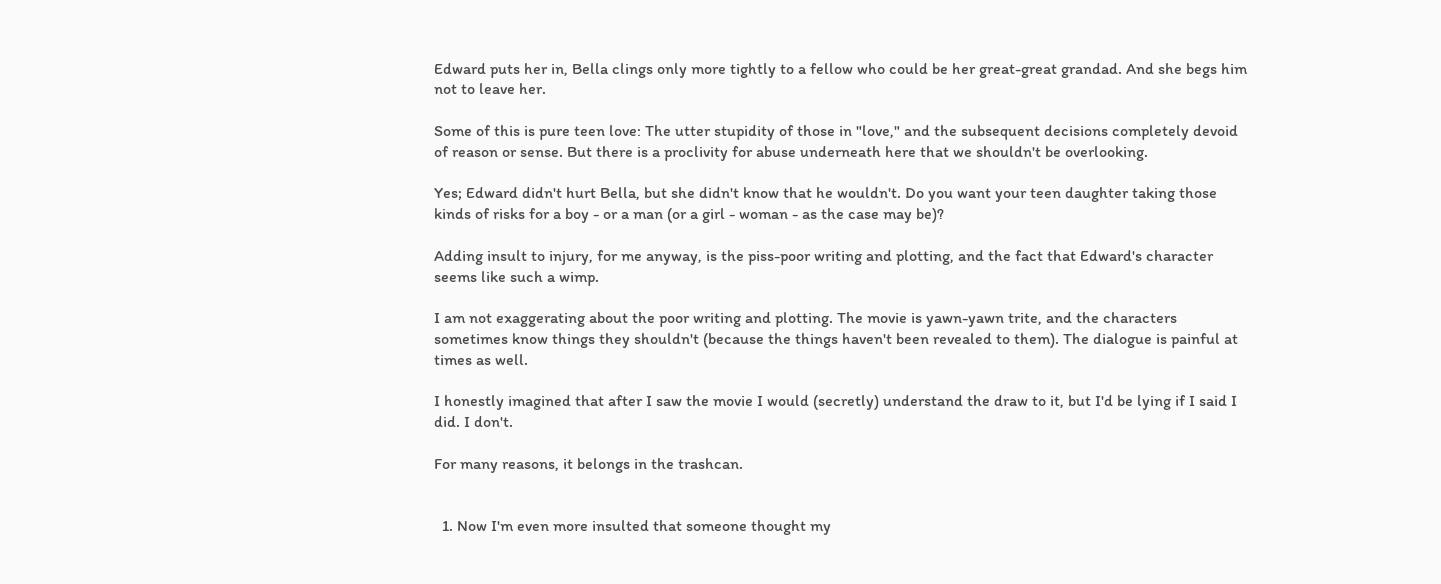Edward puts her in, Bella clings only more tightly to a fellow who could be her great-great grandad. And she begs him not to leave her.

Some of this is pure teen love: The utter stupidity of those in "love," and the subsequent decisions completely devoid of reason or sense. But there is a proclivity for abuse underneath here that we shouldn't be overlooking.

Yes; Edward didn't hurt Bella, but she didn't know that he wouldn't. Do you want your teen daughter taking those kinds of risks for a boy - or a man (or a girl - woman - as the case may be)?

Adding insult to injury, for me anyway, is the piss-poor writing and plotting, and the fact that Edward's character seems like such a wimp.

I am not exaggerating about the poor writing and plotting. The movie is yawn-yawn trite, and the characters sometimes know things they shouldn't (because the things haven't been revealed to them). The dialogue is painful at times as well.

I honestly imagined that after I saw the movie I would (secretly) understand the draw to it, but I'd be lying if I said I did. I don't.

For many reasons, it belongs in the trashcan.


  1. Now I'm even more insulted that someone thought my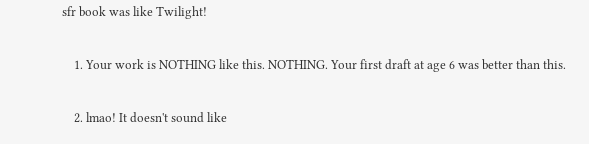sfr book was like Twilight!

    1. Your work is NOTHING like this. NOTHING. Your first draft at age 6 was better than this.

    2. lmao! It doesn't sound like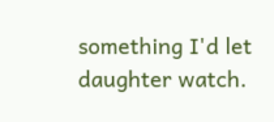something I'd let daughter watch.